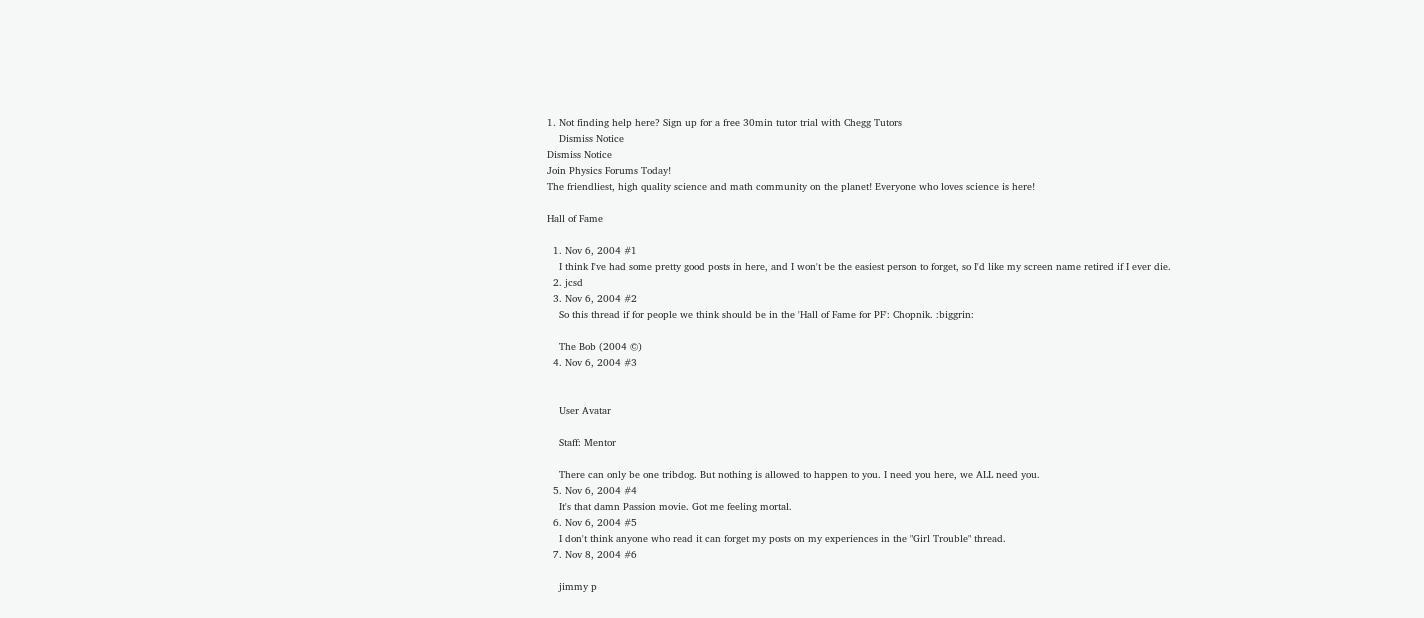1. Not finding help here? Sign up for a free 30min tutor trial with Chegg Tutors
    Dismiss Notice
Dismiss Notice
Join Physics Forums Today!
The friendliest, high quality science and math community on the planet! Everyone who loves science is here!

Hall of Fame

  1. Nov 6, 2004 #1
    I think I've had some pretty good posts in here, and I won't be the easiest person to forget, so I'd like my screen name retired if I ever die.
  2. jcsd
  3. Nov 6, 2004 #2
    So this thread if for people we think should be in the 'Hall of Fame for PF': Chopnik. :biggrin:

    The Bob (2004 ©)
  4. Nov 6, 2004 #3


    User Avatar

    Staff: Mentor

    There can only be one tribdog. But nothing is allowed to happen to you. I need you here, we ALL need you.
  5. Nov 6, 2004 #4
    It's that damn Passion movie. Got me feeling mortal.
  6. Nov 6, 2004 #5
    I don't think anyone who read it can forget my posts on my experiences in the "Girl Trouble" thread.
  7. Nov 8, 2004 #6

    jimmy p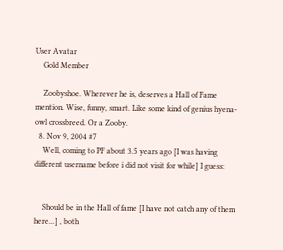User Avatar
    Gold Member

    Zoobyshoe. Wherever he is, deserves a Hall of Fame mention. Wise, funny, smart. Like some kind of genius hyena-owl crossbreed. Or a Zooby.
  8. Nov 9, 2004 #7
    Well, coming to PF about 3.5 years ago [I was having different username before i did not visit for while] I guess:


    Should be in the Hall of fame [I have not catch any of them here...] , both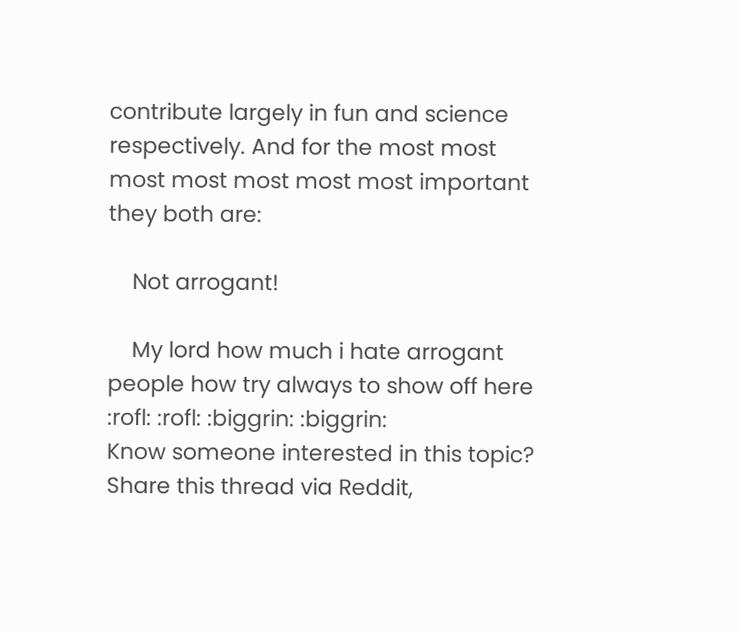contribute largely in fun and science respectively. And for the most most most most most most most important they both are:

    Not arrogant!

    My lord how much i hate arrogant people how try always to show off here :rofl: :rofl: :biggrin: :biggrin:
Know someone interested in this topic? Share this thread via Reddit,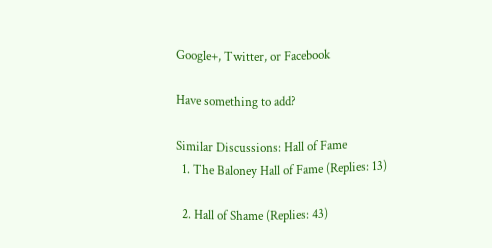Google+, Twitter, or Facebook

Have something to add?

Similar Discussions: Hall of Fame
  1. The Baloney Hall of Fame (Replies: 13)

  2. Hall of Shame (Replies: 43)